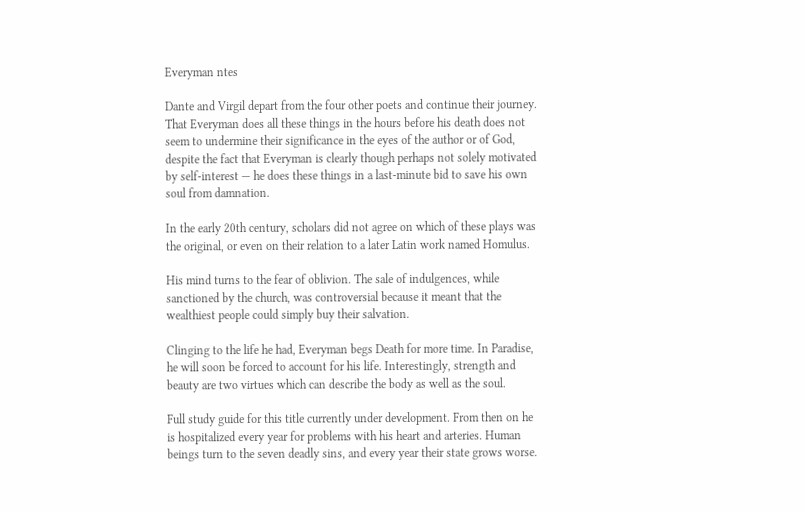Everyman ntes

Dante and Virgil depart from the four other poets and continue their journey. That Everyman does all these things in the hours before his death does not seem to undermine their significance in the eyes of the author or of God, despite the fact that Everyman is clearly though perhaps not solely motivated by self-interest — he does these things in a last-minute bid to save his own soul from damnation.

In the early 20th century, scholars did not agree on which of these plays was the original, or even on their relation to a later Latin work named Homulus.

His mind turns to the fear of oblivion. The sale of indulgences, while sanctioned by the church, was controversial because it meant that the wealthiest people could simply buy their salvation.

Clinging to the life he had, Everyman begs Death for more time. In Paradise, he will soon be forced to account for his life. Interestingly, strength and beauty are two virtues which can describe the body as well as the soul.

Full study guide for this title currently under development. From then on he is hospitalized every year for problems with his heart and arteries. Human beings turn to the seven deadly sins, and every year their state grows worse.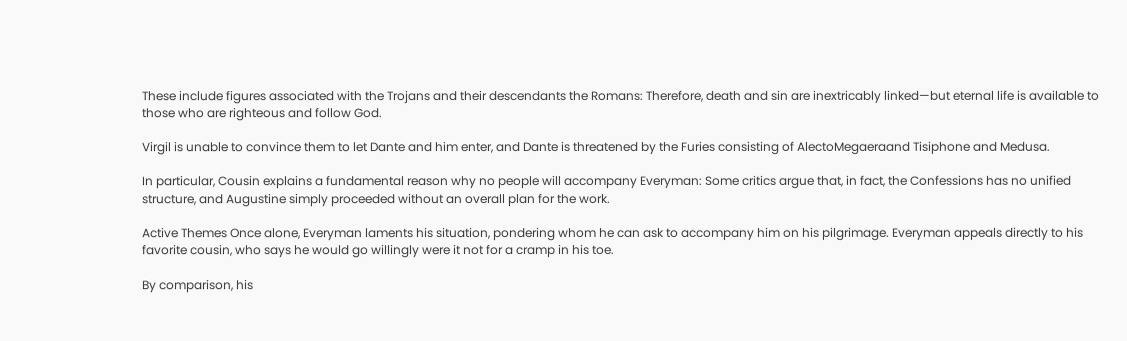These include figures associated with the Trojans and their descendants the Romans: Therefore, death and sin are inextricably linked—but eternal life is available to those who are righteous and follow God.

Virgil is unable to convince them to let Dante and him enter, and Dante is threatened by the Furies consisting of AlectoMegaeraand Tisiphone and Medusa.

In particular, Cousin explains a fundamental reason why no people will accompany Everyman: Some critics argue that, in fact, the Confessions has no unified structure, and Augustine simply proceeded without an overall plan for the work.

Active Themes Once alone, Everyman laments his situation, pondering whom he can ask to accompany him on his pilgrimage. Everyman appeals directly to his favorite cousin, who says he would go willingly were it not for a cramp in his toe.

By comparison, his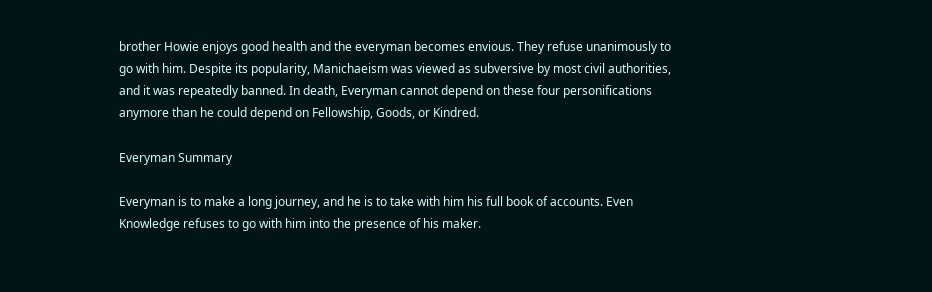brother Howie enjoys good health and the everyman becomes envious. They refuse unanimously to go with him. Despite its popularity, Manichaeism was viewed as subversive by most civil authorities, and it was repeatedly banned. In death, Everyman cannot depend on these four personifications anymore than he could depend on Fellowship, Goods, or Kindred.

Everyman Summary

Everyman is to make a long journey, and he is to take with him his full book of accounts. Even Knowledge refuses to go with him into the presence of his maker.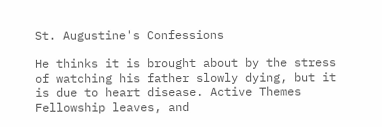St. Augustine's Confessions

He thinks it is brought about by the stress of watching his father slowly dying, but it is due to heart disease. Active Themes Fellowship leaves, and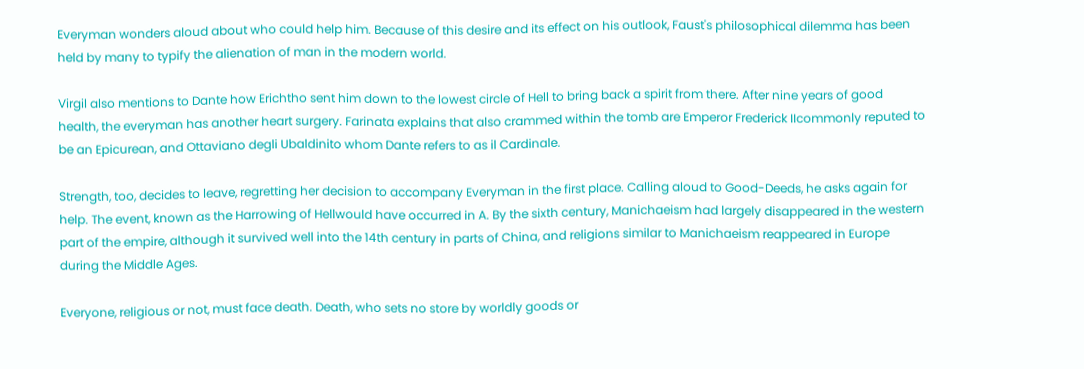Everyman wonders aloud about who could help him. Because of this desire and its effect on his outlook, Faust's philosophical dilemma has been held by many to typify the alienation of man in the modern world.

Virgil also mentions to Dante how Erichtho sent him down to the lowest circle of Hell to bring back a spirit from there. After nine years of good health, the everyman has another heart surgery. Farinata explains that also crammed within the tomb are Emperor Frederick IIcommonly reputed to be an Epicurean, and Ottaviano degli Ubaldinito whom Dante refers to as il Cardinale.

Strength, too, decides to leave, regretting her decision to accompany Everyman in the first place. Calling aloud to Good-Deeds, he asks again for help. The event, known as the Harrowing of Hellwould have occurred in A. By the sixth century, Manichaeism had largely disappeared in the western part of the empire, although it survived well into the 14th century in parts of China, and religions similar to Manichaeism reappeared in Europe during the Middle Ages.

Everyone, religious or not, must face death. Death, who sets no store by worldly goods or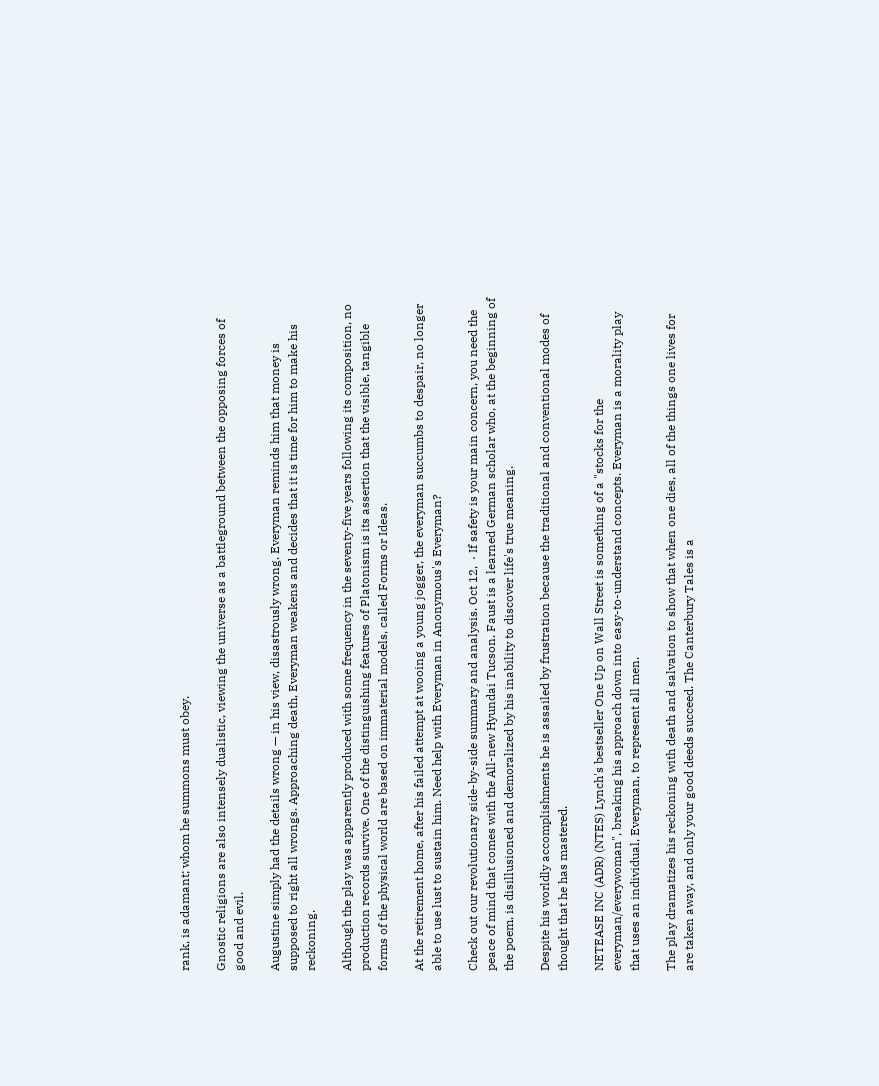rank, is adamant; whom he summons must obey.

Gnostic religions are also intensely dualistic, viewing the universe as a battleground between the opposing forces of good and evil.

Augustine simply had the details wrong — in his view, disastrously wrong. Everyman reminds him that money is supposed to right all wrongs. Approaching death, Everyman weakens and decides that it is time for him to make his reckoning.

Although the play was apparently produced with some frequency in the seventy-five years following its composition, no production records survive. One of the distinguishing features of Platonism is its assertion that the visible, tangible forms of the physical world are based on immaterial models, called Forms or Ideas.

At the retirement home, after his failed attempt at wooing a young jogger, the everyman succumbs to despair, no longer able to use lust to sustain him. Need help with Everyman in Anonymous's Everyman?

Check out our revolutionary side-by-side summary and analysis. Oct 12,  · If safety is your main concern, you need the peace of mind that comes with the All-new Hyundai Tucson. Faust is a learned German scholar who, at the beginning of the poem, is disillusioned and demoralized by his inability to discover life's true meaning.

Despite his worldly accomplishments he is assailed by frustration because the traditional and conventional modes of thought that he has mastered.

NETEASE INC (ADR) (NTES) Lynch's bestseller One Up on Wall Street is something of a "stocks for the everyman/everywoman", breaking his approach down into easy-to-understand concepts. Everyman is a morality play that uses an individual, Everyman, to represent all men.

The play dramatizes his reckoning with death and salvation to show that when one dies, all of the things one lives for are taken away, and only your good deeds succeed. The Canterbury Tales is a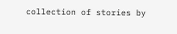collection of stories by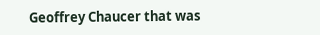Geoffrey Chaucer that was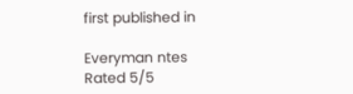first published in

Everyman ntes
Rated 5/5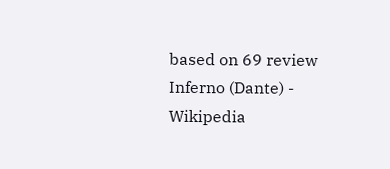based on 69 review
Inferno (Dante) - Wikipedia